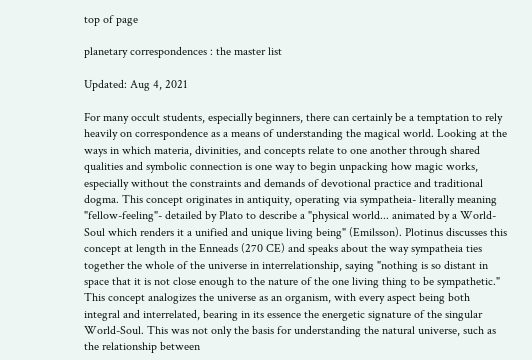top of page

planetary correspondences : the master list

Updated: Aug 4, 2021

For many occult students, especially beginners, there can certainly be a temptation to rely heavily on correspondence as a means of understanding the magical world. Looking at the ways in which materia, divinities, and concepts relate to one another through shared qualities and symbolic connection is one way to begin unpacking how magic works, especially without the constraints and demands of devotional practice and traditional dogma. This concept originates in antiquity, operating via sympatheia- literally meaning "fellow-feeling"- detailed by Plato to describe a "physical world... animated by a World-Soul which renders it a unified and unique living being" (Emilsson). Plotinus discusses this concept at length in the Enneads (270 CE) and speaks about the way sympatheia ties together the whole of the universe in interrelationship, saying "nothing is so distant in space that it is not close enough to the nature of the one living thing to be sympathetic." This concept analogizes the universe as an organism, with every aspect being both integral and interrelated, bearing in its essence the energetic signature of the singular World-Soul. This was not only the basis for understanding the natural universe, such as the relationship between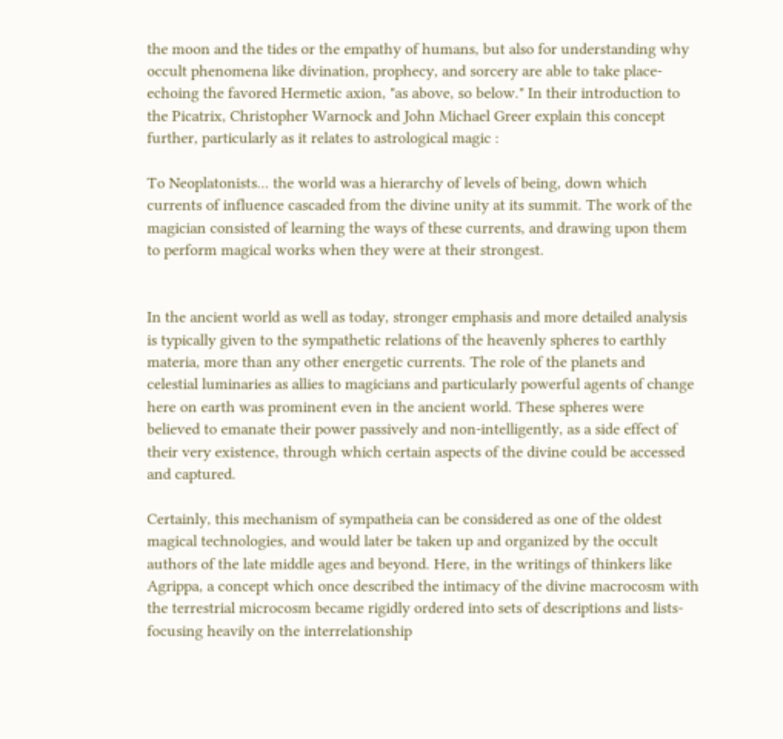the moon and the tides or the empathy of humans, but also for understanding why occult phenomena like divination, prophecy, and sorcery are able to take place- echoing the favored Hermetic axion, "as above, so below." In their introduction to the Picatrix, Christopher Warnock and John Michael Greer explain this concept further, particularly as it relates to astrological magic :

To Neoplatonists... the world was a hierarchy of levels of being, down which currents of influence cascaded from the divine unity at its summit. The work of the magician consisted of learning the ways of these currents, and drawing upon them to perform magical works when they were at their strongest.


In the ancient world as well as today, stronger emphasis and more detailed analysis is typically given to the sympathetic relations of the heavenly spheres to earthly materia, more than any other energetic currents. The role of the planets and celestial luminaries as allies to magicians and particularly powerful agents of change here on earth was prominent even in the ancient world. These spheres were believed to emanate their power passively and non-intelligently, as a side effect of their very existence, through which certain aspects of the divine could be accessed and captured.

Certainly, this mechanism of sympatheia can be considered as one of the oldest magical technologies, and would later be taken up and organized by the occult authors of the late middle ages and beyond. Here, in the writings of thinkers like Agrippa, a concept which once described the intimacy of the divine macrocosm with the terrestrial microcosm became rigidly ordered into sets of descriptions and lists- focusing heavily on the interrelationship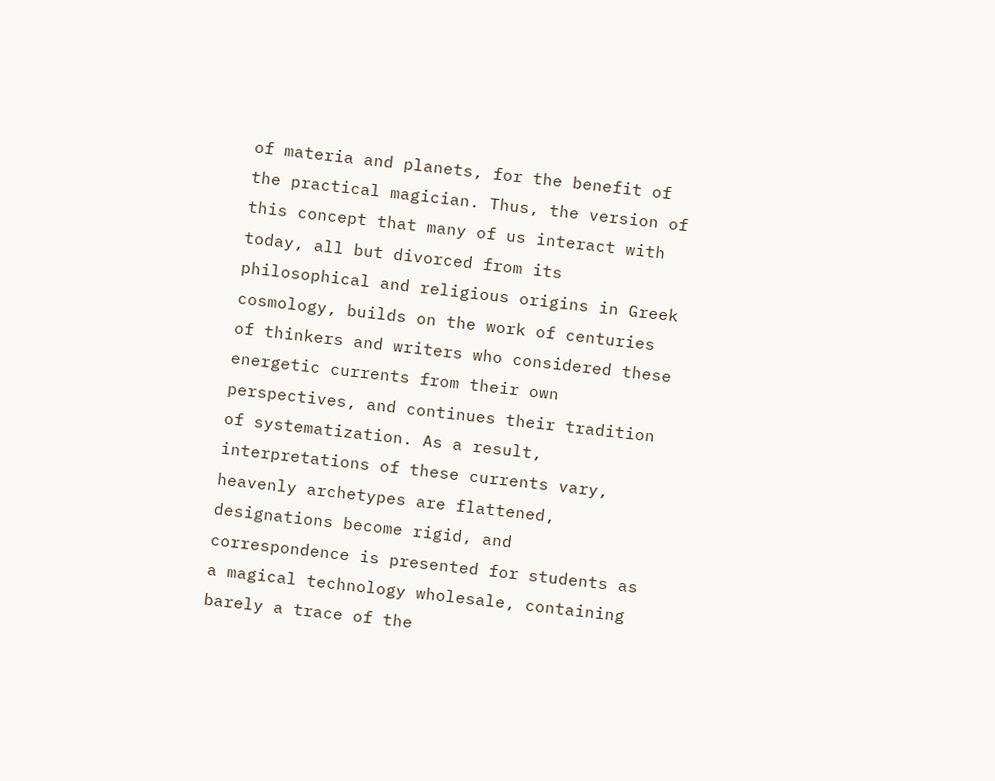of materia and planets, for the benefit of the practical magician. Thus, the version of this concept that many of us interact with today, all but divorced from its philosophical and religious origins in Greek cosmology, builds on the work of centuries of thinkers and writers who considered these energetic currents from their own perspectives, and continues their tradition of systematization. As a result, interpretations of these currents vary, heavenly archetypes are flattened, designations become rigid, and correspondence is presented for students as a magical technology wholesale, containing barely a trace of the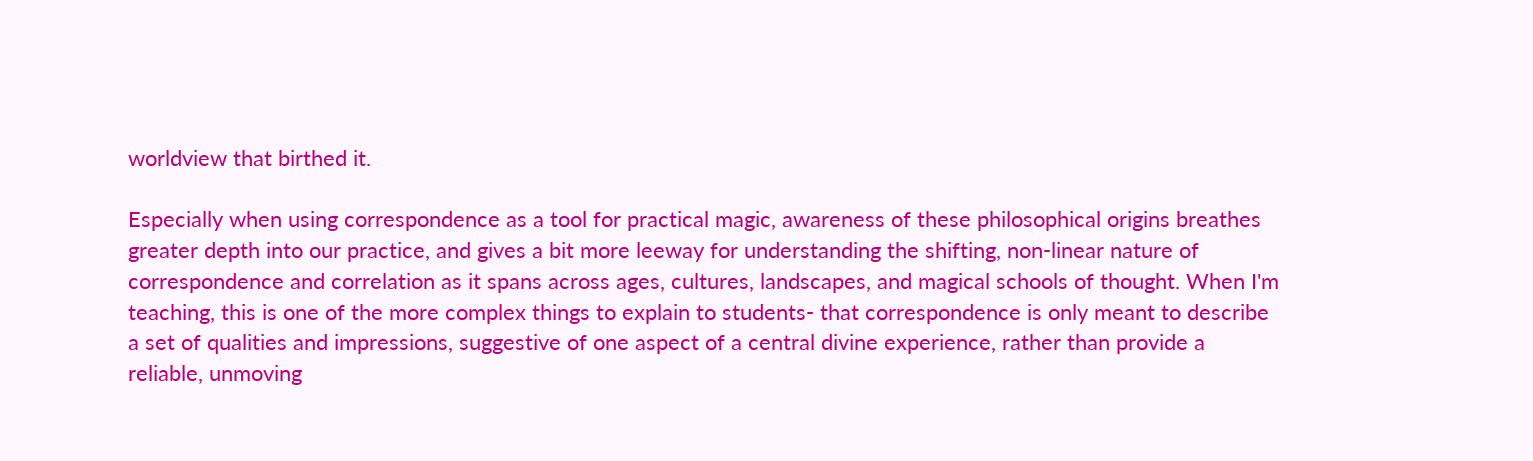worldview that birthed it.

Especially when using correspondence as a tool for practical magic, awareness of these philosophical origins breathes greater depth into our practice, and gives a bit more leeway for understanding the shifting, non-linear nature of correspondence and correlation as it spans across ages, cultures, landscapes, and magical schools of thought. When I'm teaching, this is one of the more complex things to explain to students- that correspondence is only meant to describe a set of qualities and impressions, suggestive of one aspect of a central divine experience, rather than provide a reliable, unmoving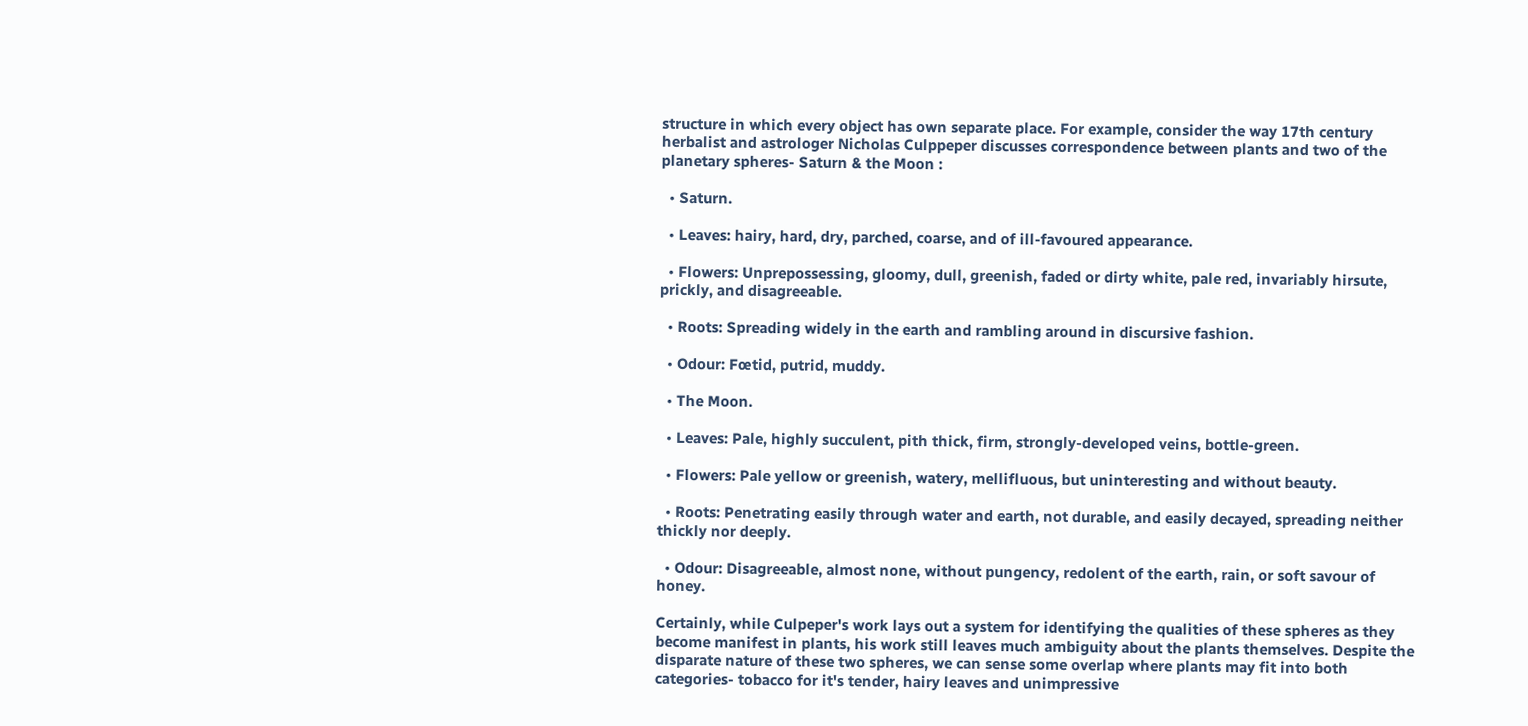structure in which every object has own separate place. For example, consider the way 17th century herbalist and astrologer Nicholas Culppeper discusses correspondence between plants and two of the planetary spheres- Saturn & the Moon :

  • Saturn.

  • Leaves: hairy, hard, dry, parched, coarse, and of ill-favoured appearance.

  • Flowers: Unprepossessing, gloomy, dull, greenish, faded or dirty white, pale red, invariably hirsute, prickly, and disagreeable.

  • Roots: Spreading widely in the earth and rambling around in discursive fashion.

  • Odour: Fœtid, putrid, muddy.

  • The Moon.

  • Leaves: Pale, highly succulent, pith thick, firm, strongly-developed veins, bottle-green.

  • Flowers: Pale yellow or greenish, watery, mellifluous, but uninteresting and without beauty.

  • Roots: Penetrating easily through water and earth, not durable, and easily decayed, spreading neither thickly nor deeply.

  • Odour: Disagreeable, almost none, without pungency, redolent of the earth, rain, or soft savour of honey.

Certainly, while Culpeper's work lays out a system for identifying the qualities of these spheres as they become manifest in plants, his work still leaves much ambiguity about the plants themselves. Despite the disparate nature of these two spheres, we can sense some overlap where plants may fit into both categories- tobacco for it's tender, hairy leaves and unimpressive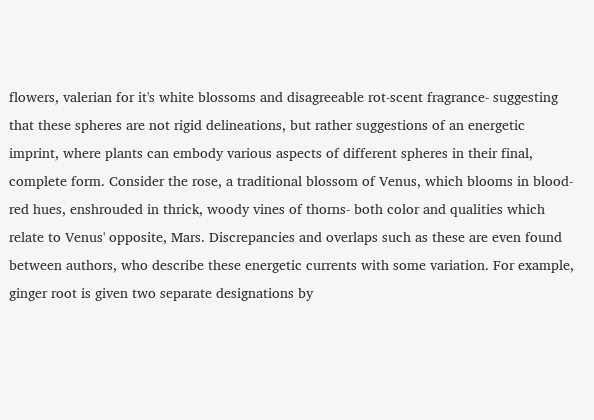flowers, valerian for it's white blossoms and disagreeable rot-scent fragrance- suggesting that these spheres are not rigid delineations, but rather suggestions of an energetic imprint, where plants can embody various aspects of different spheres in their final, complete form. Consider the rose, a traditional blossom of Venus, which blooms in blood-red hues, enshrouded in thrick, woody vines of thorns- both color and qualities which relate to Venus' opposite, Mars. Discrepancies and overlaps such as these are even found between authors, who describe these energetic currents with some variation. For example, ginger root is given two separate designations by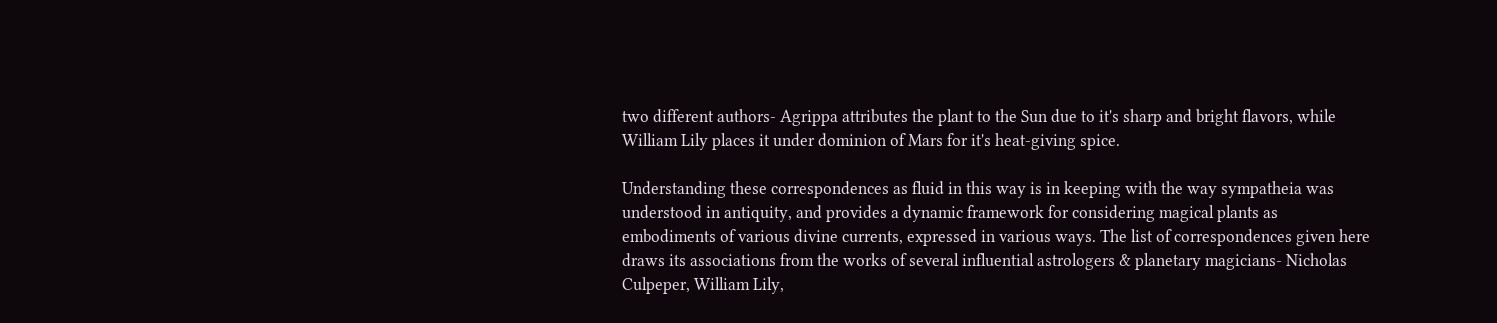two different authors- Agrippa attributes the plant to the Sun due to it's sharp and bright flavors, while William Lily places it under dominion of Mars for it's heat-giving spice.

Understanding these correspondences as fluid in this way is in keeping with the way sympatheia was understood in antiquity, and provides a dynamic framework for considering magical plants as embodiments of various divine currents, expressed in various ways. The list of correspondences given here draws its associations from the works of several influential astrologers & planetary magicians- Nicholas Culpeper, William Lily,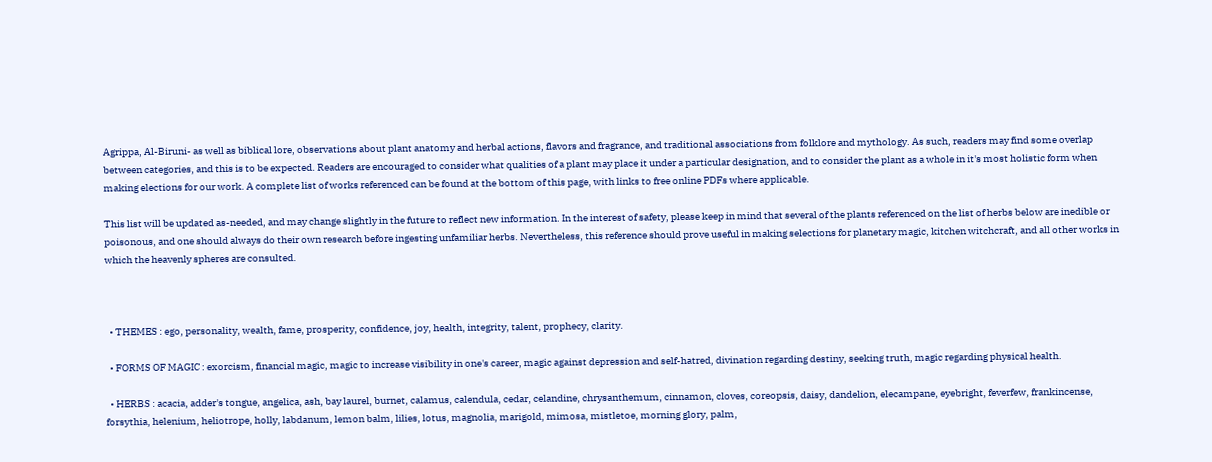Agrippa, Al-Biruni- as well as biblical lore, observations about plant anatomy and herbal actions, flavors and fragrance, and traditional associations from folklore and mythology. As such, readers may find some overlap between categories, and this is to be expected. Readers are encouraged to consider what qualities of a plant may place it under a particular designation, and to consider the plant as a whole in it's most holistic form when making elections for our work. A complete list of works referenced can be found at the bottom of this page, with links to free online PDFs where applicable.

This list will be updated as-needed, and may change slightly in the future to reflect new information. In the interest of safety, please keep in mind that several of the plants referenced on the list of herbs below are inedible or poisonous, and one should always do their own research before ingesting unfamiliar herbs. Nevertheless, this reference should prove useful in making selections for planetary magic, kitchen witchcraft, and all other works in which the heavenly spheres are consulted.



  • THEMES : ego, personality, wealth, fame, prosperity, confidence, joy, health, integrity, talent, prophecy, clarity.

  • FORMS OF MAGIC : exorcism, financial magic, magic to increase visibility in one's career, magic against depression and self-hatred, divination regarding destiny, seeking truth, magic regarding physical health.

  • HERBS : acacia, adder's tongue, angelica, ash, bay laurel, burnet, calamus, calendula, cedar, celandine, chrysanthemum, cinnamon, cloves, coreopsis, daisy, dandelion, elecampane, eyebright, feverfew, frankincense, forsythia, helenium, heliotrope, holly, labdanum, lemon balm, lilies, lotus, magnolia, marigold, mimosa, mistletoe, morning glory, palm,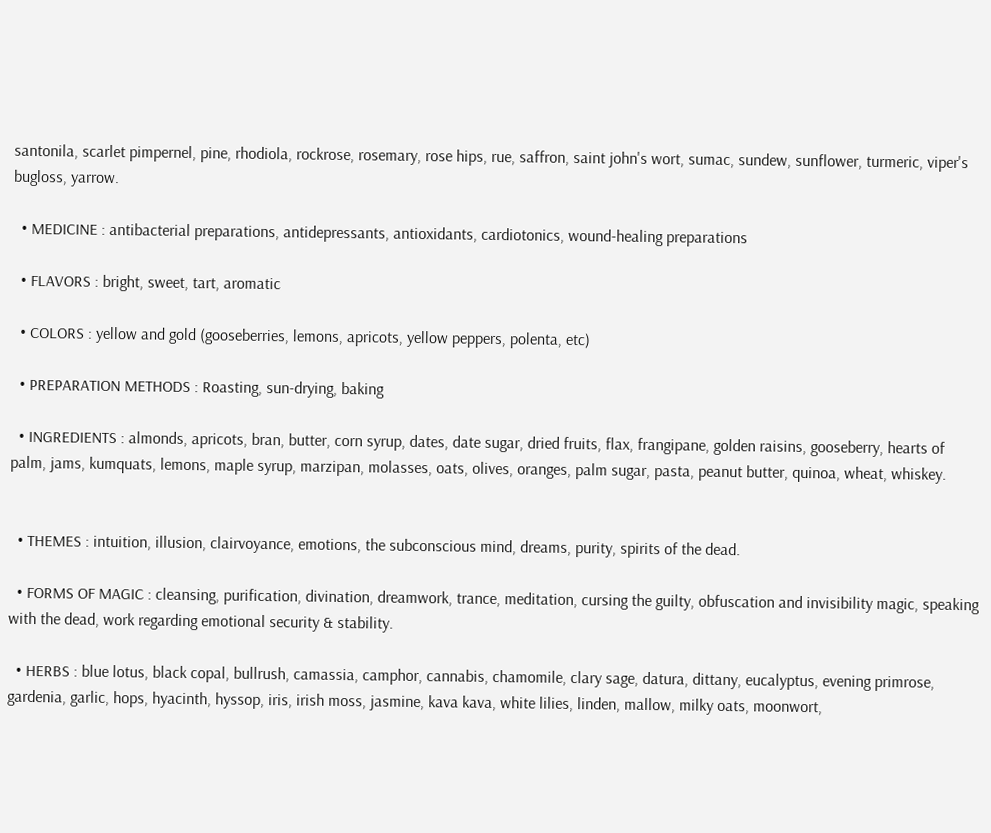santonila, scarlet pimpernel, pine, rhodiola, rockrose, rosemary, rose hips, rue, saffron, saint john's wort, sumac, sundew, sunflower, turmeric, viper's bugloss, yarrow.

  • MEDICINE : antibacterial preparations, antidepressants, antioxidants, cardiotonics, wound-healing preparations

  • FLAVORS : bright, sweet, tart, aromatic

  • COLORS : yellow and gold (gooseberries, lemons, apricots, yellow peppers, polenta, etc)

  • PREPARATION METHODS : Roasting, sun-drying, baking

  • INGREDIENTS : almonds, apricots, bran, butter, corn syrup, dates, date sugar, dried fruits, flax, frangipane, golden raisins, gooseberry, hearts of palm, jams, kumquats, lemons, maple syrup, marzipan, molasses, oats, olives, oranges, palm sugar, pasta, peanut butter, quinoa, wheat, whiskey.


  • THEMES : intuition, illusion, clairvoyance, emotions, the subconscious mind, dreams, purity, spirits of the dead.

  • FORMS OF MAGIC : cleansing, purification, divination, dreamwork, trance, meditation, cursing the guilty, obfuscation and invisibility magic, speaking with the dead, work regarding emotional security & stability.

  • HERBS : blue lotus, black copal, bullrush, camassia, camphor, cannabis, chamomile, clary sage, datura, dittany, eucalyptus, evening primrose, gardenia, garlic, hops, hyacinth, hyssop, iris, irish moss, jasmine, kava kava, white lilies, linden, mallow, milky oats, moonwort,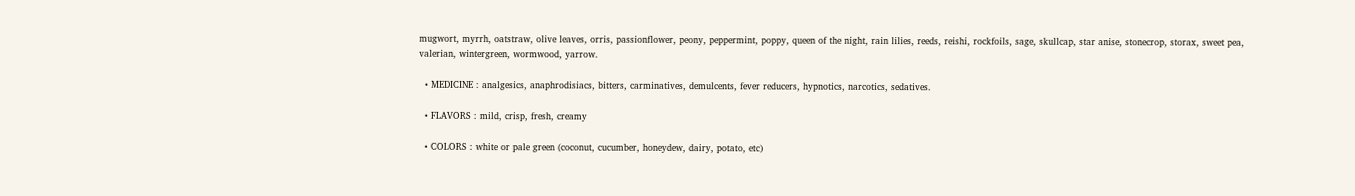mugwort, myrrh, oatstraw, olive leaves, orris, passionflower, peony, peppermint, poppy, queen of the night, rain lilies, reeds, reishi, rockfoils, sage, skullcap, star anise, stonecrop, storax, sweet pea, valerian, wintergreen, wormwood, yarrow.

  • MEDICINE : analgesics, anaphrodisiacs, bitters, carminatives, demulcents, fever reducers, hypnotics, narcotics, sedatives.

  • FLAVORS : mild, crisp, fresh, creamy

  • COLORS : white or pale green (coconut, cucumber, honeydew, dairy, potato, etc)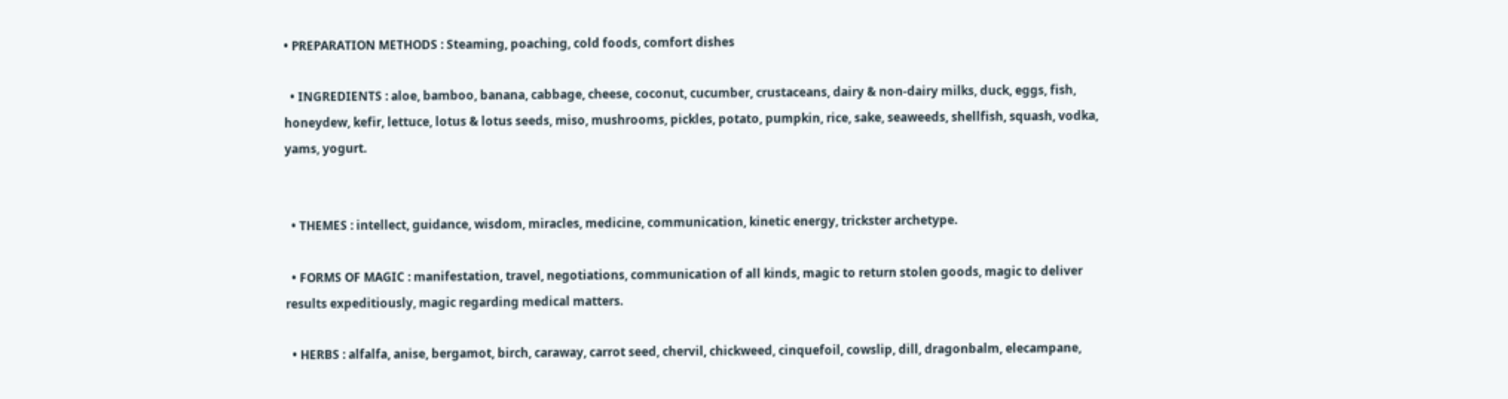• PREPARATION METHODS : Steaming, poaching, cold foods, comfort dishes

  • INGREDIENTS : aloe, bamboo, banana, cabbage, cheese, coconut, cucumber, crustaceans, dairy & non-dairy milks, duck, eggs, fish, honeydew, kefir, lettuce, lotus & lotus seeds, miso, mushrooms, pickles, potato, pumpkin, rice, sake, seaweeds, shellfish, squash, vodka, yams, yogurt.


  • THEMES : intellect, guidance, wisdom, miracles, medicine, communication, kinetic energy, trickster archetype.

  • FORMS OF MAGIC : manifestation, travel, negotiations, communication of all kinds, magic to return stolen goods, magic to deliver results expeditiously, magic regarding medical matters.

  • HERBS : alfalfa, anise, bergamot, birch, caraway, carrot seed, chervil, chickweed, cinquefoil, cowslip, dill, dragonbalm, elecampane,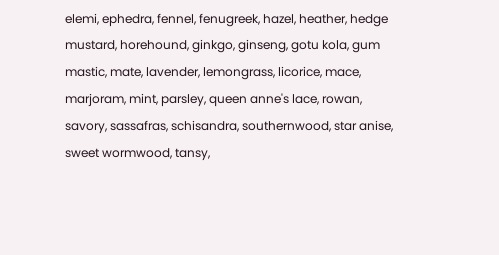elemi, ephedra, fennel, fenugreek, hazel, heather, hedge mustard, horehound, ginkgo, ginseng, gotu kola, gum mastic, mate, lavender, lemongrass, licorice, mace, marjoram, mint, parsley, queen anne's lace, rowan, savory, sassafras, schisandra, southernwood, star anise, sweet wormwood, tansy,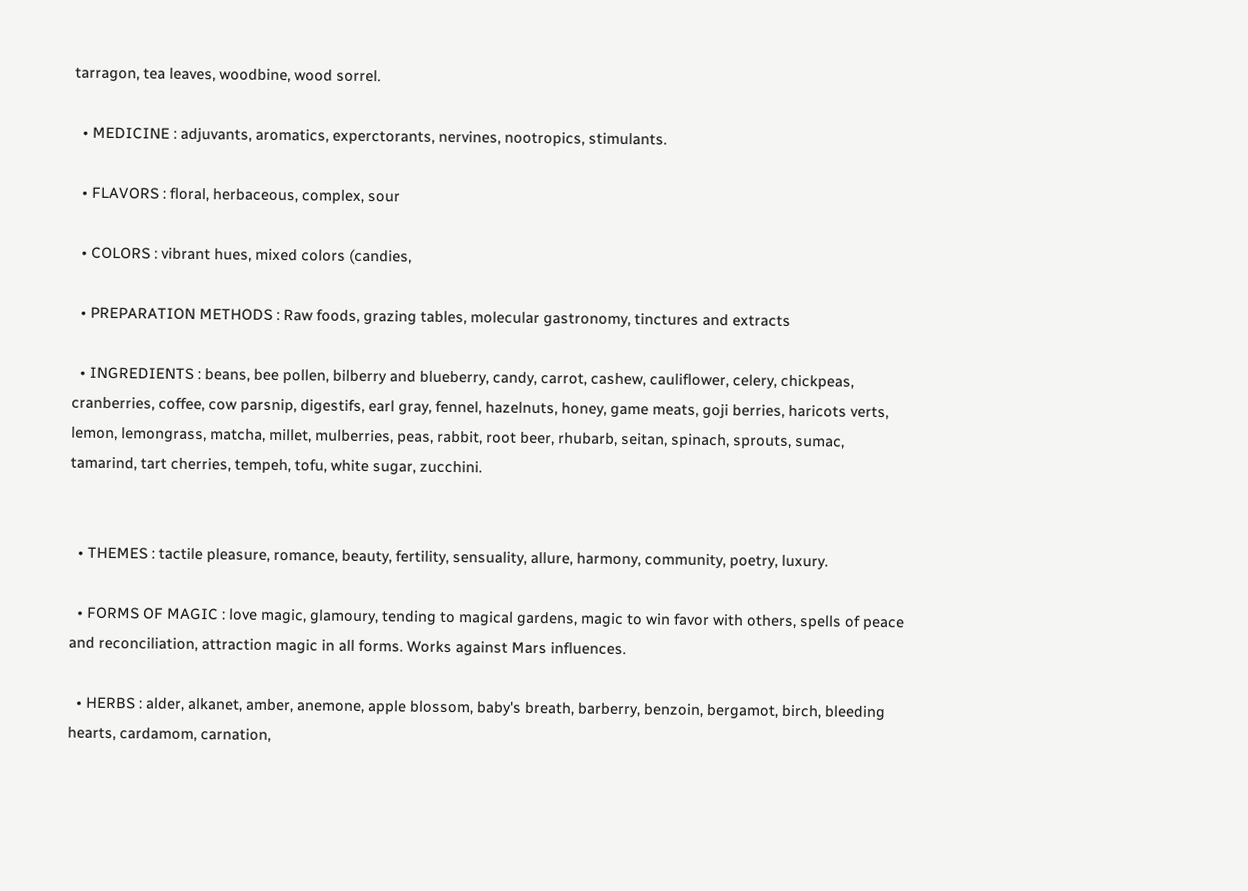tarragon, tea leaves, woodbine, wood sorrel.

  • MEDICINE : adjuvants, aromatics, experctorants, nervines, nootropics, stimulants.

  • FLAVORS : floral, herbaceous, complex, sour

  • COLORS : vibrant hues, mixed colors (candies,

  • PREPARATION METHODS : Raw foods, grazing tables, molecular gastronomy, tinctures and extracts

  • INGREDIENTS : beans, bee pollen, bilberry and blueberry, candy, carrot, cashew, cauliflower, celery, chickpeas, cranberries, coffee, cow parsnip, digestifs, earl gray, fennel, hazelnuts, honey, game meats, goji berries, haricots verts, lemon, lemongrass, matcha, millet, mulberries, peas, rabbit, root beer, rhubarb, seitan, spinach, sprouts, sumac, tamarind, tart cherries, tempeh, tofu, white sugar, zucchini.


  • THEMES : tactile pleasure, romance, beauty, fertility, sensuality, allure, harmony, community, poetry, luxury.

  • FORMS OF MAGIC : love magic, glamoury, tending to magical gardens, magic to win favor with others, spells of peace and reconciliation, attraction magic in all forms. Works against Mars influences.

  • HERBS : alder, alkanet, amber, anemone, apple blossom, baby's breath, barberry, benzoin, bergamot, birch, bleeding hearts, cardamom, carnation,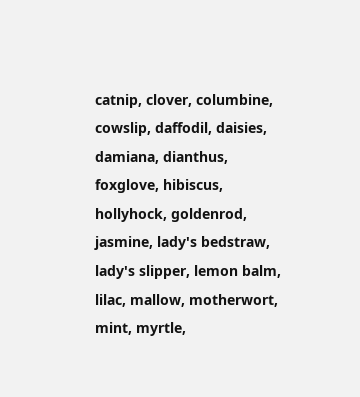catnip, clover, columbine, cowslip, daffodil, daisies, damiana, dianthus, foxglove, hibiscus, hollyhock, goldenrod, jasmine, lady's bedstraw, lady's slipper, lemon balm, lilac, mallow, motherwort, mint, myrtle,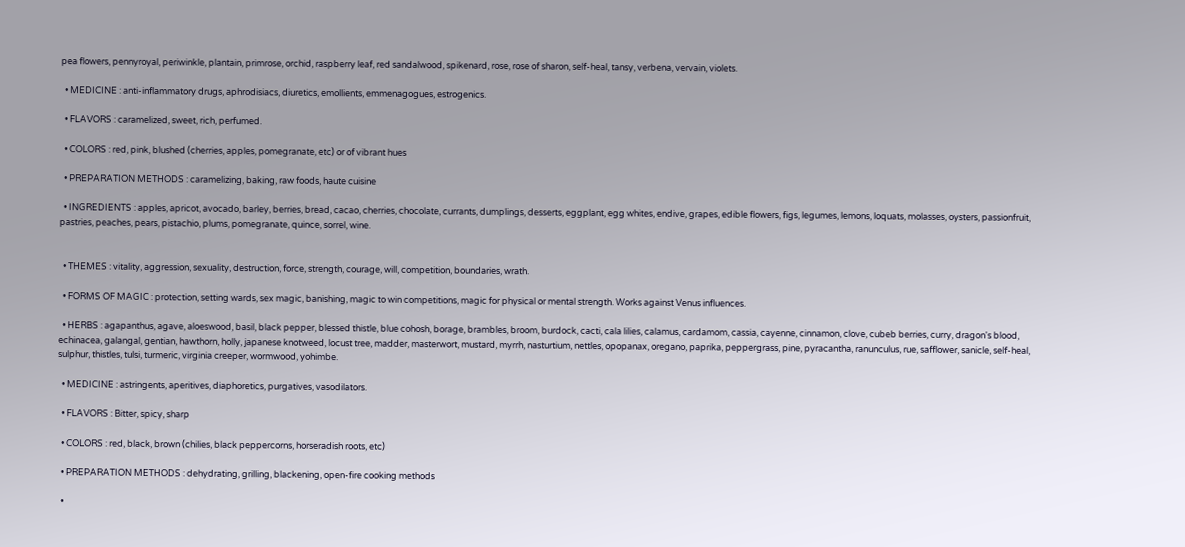pea flowers, pennyroyal, periwinkle, plantain, primrose, orchid, raspberry leaf, red sandalwood, spikenard, rose, rose of sharon, self-heal, tansy, verbena, vervain, violets.

  • MEDICINE : anti-inflammatory drugs, aphrodisiacs, diuretics, emollients, emmenagogues, estrogenics.

  • FLAVORS : caramelized, sweet, rich, perfumed.

  • COLORS : red, pink, blushed (cherries, apples, pomegranate, etc) or of vibrant hues

  • PREPARATION METHODS : caramelizing, baking, raw foods, haute cuisine

  • INGREDIENTS : apples, apricot, avocado, barley, berries, bread, cacao, cherries, chocolate, currants, dumplings, desserts, eggplant, egg whites, endive, grapes, edible flowers, figs, legumes, lemons, loquats, molasses, oysters, passionfruit, pastries, peaches, pears, pistachio, plums, pomegranate, quince, sorrel, wine.


  • THEMES : vitality, aggression, sexuality, destruction, force, strength, courage, will, competition, boundaries, wrath.

  • FORMS OF MAGIC : protection, setting wards, sex magic, banishing, magic to win competitions, magic for physical or mental strength. Works against Venus influences.

  • HERBS : agapanthus, agave, aloeswood, basil, black pepper, blessed thistle, blue cohosh, borage, brambles, broom, burdock, cacti, cala lilies, calamus, cardamom, cassia, cayenne, cinnamon, clove, cubeb berries, curry, dragon's blood, echinacea, galangal, gentian, hawthorn, holly, japanese knotweed, locust tree, madder, masterwort, mustard, myrrh, nasturtium, nettles, opopanax, oregano, paprika, peppergrass, pine, pyracantha, ranunculus, rue, safflower, sanicle, self-heal, sulphur, thistles, tulsi, turmeric, virginia creeper, wormwood, yohimbe.

  • MEDICINE : astringents, aperitives, diaphoretics, purgatives, vasodilators.

  • FLAVORS : Bitter, spicy, sharp

  • COLORS : red, black, brown (chilies, black peppercorns, horseradish roots, etc)

  • PREPARATION METHODS : dehydrating, grilling, blackening, open-fire cooking methods

  •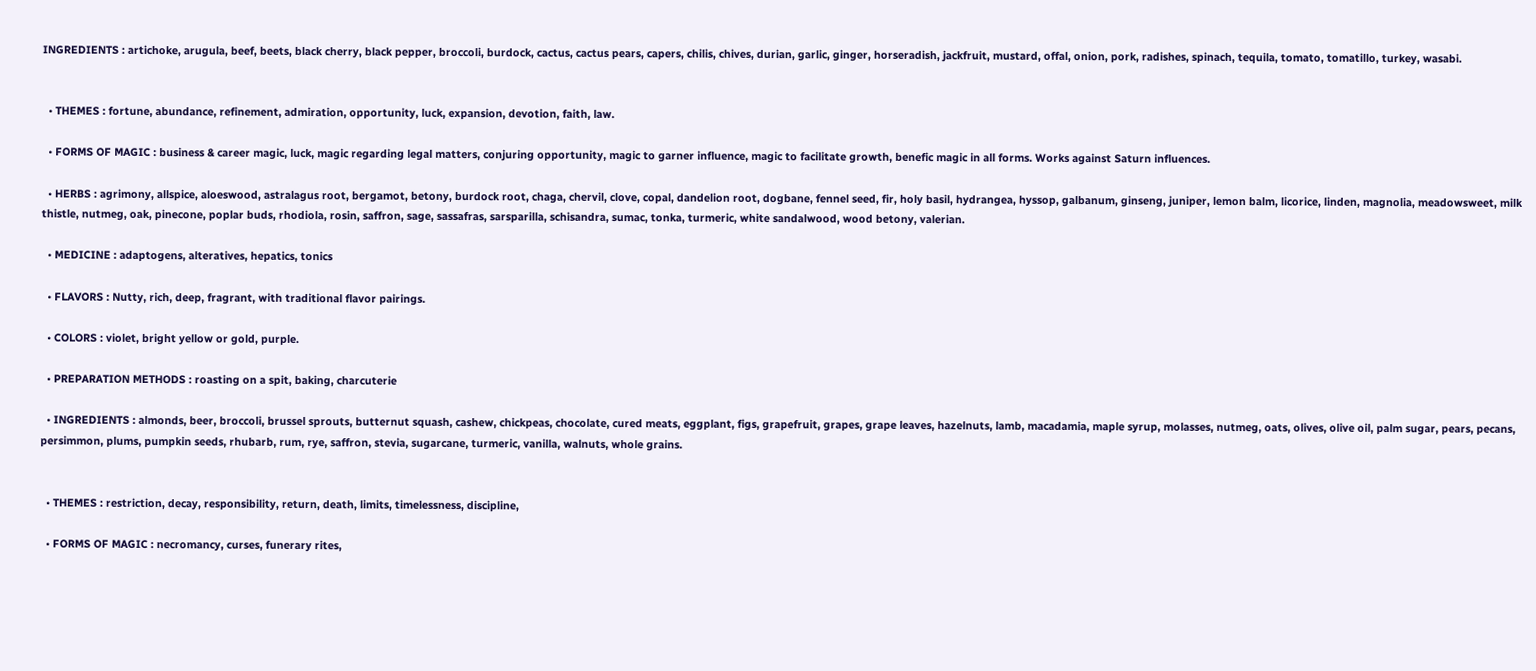INGREDIENTS : artichoke, arugula, beef, beets, black cherry, black pepper, broccoli, burdock, cactus, cactus pears, capers, chilis, chives, durian, garlic, ginger, horseradish, jackfruit, mustard, offal, onion, pork, radishes, spinach, tequila, tomato, tomatillo, turkey, wasabi.


  • THEMES : fortune, abundance, refinement, admiration, opportunity, luck, expansion, devotion, faith, law.

  • FORMS OF MAGIC : business & career magic, luck, magic regarding legal matters, conjuring opportunity, magic to garner influence, magic to facilitate growth, benefic magic in all forms. Works against Saturn influences.

  • HERBS : agrimony, allspice, aloeswood, astralagus root, bergamot, betony, burdock root, chaga, chervil, clove, copal, dandelion root, dogbane, fennel seed, fir, holy basil, hydrangea, hyssop, galbanum, ginseng, juniper, lemon balm, licorice, linden, magnolia, meadowsweet, milk thistle, nutmeg, oak, pinecone, poplar buds, rhodiola, rosin, saffron, sage, sassafras, sarsparilla, schisandra, sumac, tonka, turmeric, white sandalwood, wood betony, valerian.

  • MEDICINE : adaptogens, alteratives, hepatics, tonics

  • FLAVORS : Nutty, rich, deep, fragrant, with traditional flavor pairings.

  • COLORS : violet, bright yellow or gold, purple.

  • PREPARATION METHODS : roasting on a spit, baking, charcuterie

  • INGREDIENTS : almonds, beer, broccoli, brussel sprouts, butternut squash, cashew, chickpeas, chocolate, cured meats, eggplant, figs, grapefruit, grapes, grape leaves, hazelnuts, lamb, macadamia, maple syrup, molasses, nutmeg, oats, olives, olive oil, palm sugar, pears, pecans, persimmon, plums, pumpkin seeds, rhubarb, rum, rye, saffron, stevia, sugarcane, turmeric, vanilla, walnuts, whole grains.


  • THEMES : restriction, decay, responsibility, return, death, limits, timelessness, discipline,

  • FORMS OF MAGIC : necromancy, curses, funerary rites,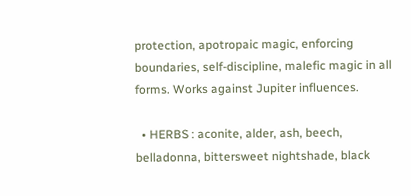protection, apotropaic magic, enforcing boundaries, self-discipline, malefic magic in all forms. Works against Jupiter influences.

  • HERBS : aconite, alder, ash, beech, belladonna, bittersweet nightshade, black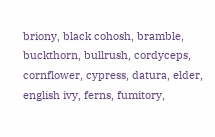briony, black cohosh, bramble, buckthorn, bullrush, cordyceps, cornflower, cypress, datura, elder, english ivy, ferns, fumitory,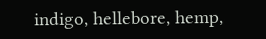indigo, hellebore, hemp,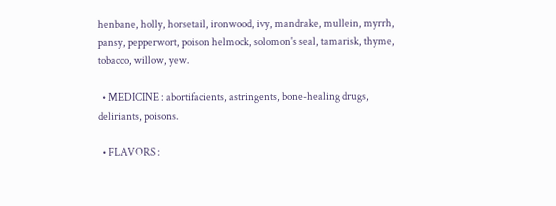henbane, holly, horsetail, ironwood, ivy, mandrake, mullein, myrrh, pansy, pepperwort, poison helmock, solomon's seal, tamarisk, thyme, tobacco, willow, yew.

  • MEDICINE : abortifacients, astringents, bone-healing drugs, deliriants, poisons.

  • FLAVORS :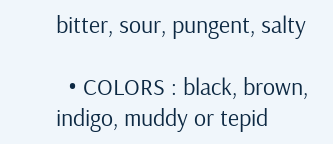bitter, sour, pungent, salty

  • COLORS : black, brown, indigo, muddy or tepid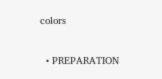colors

  • PREPARATION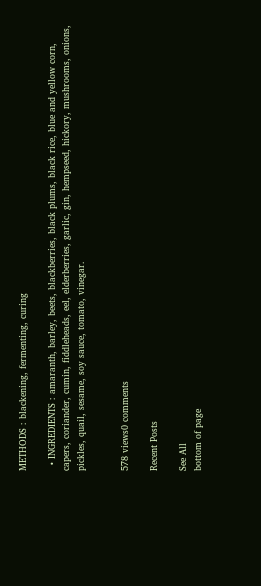METHODS : blackening, fermenting, curing

  • INGREDIENTS : amaranth, barley, beets, blackberries, black plums, black rice, blue and yellow corn, capers, coriander, cumin, fiddleheads, eel, elderberries, garlic, gin, hempseed, hickory, mushrooms, onions, pickles, quail, sesame, soy sauce, tomato, vinegar.


578 views0 comments

Recent Posts

See All
bottom of page